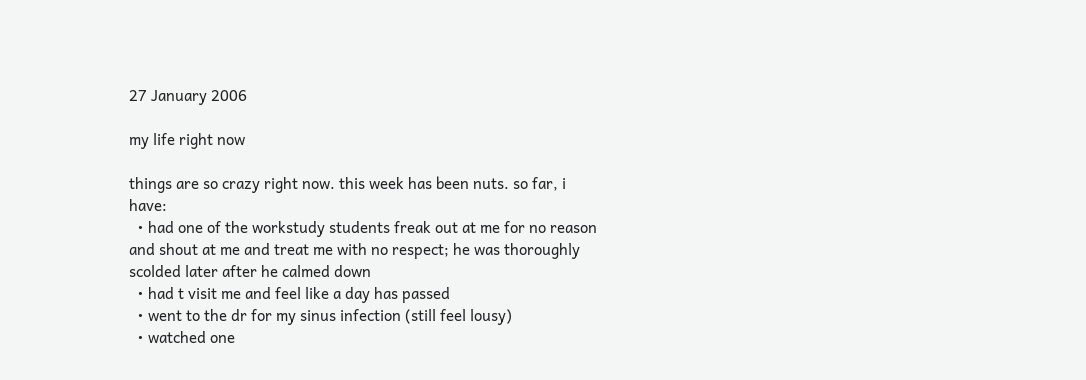27 January 2006

my life right now

things are so crazy right now. this week has been nuts. so far, i have:
  • had one of the workstudy students freak out at me for no reason and shout at me and treat me with no respect; he was thoroughly scolded later after he calmed down
  • had t visit me and feel like a day has passed
  • went to the dr for my sinus infection (still feel lousy)
  • watched one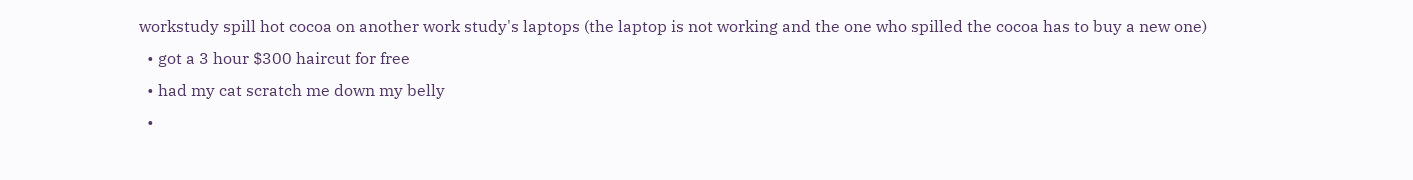workstudy spill hot cocoa on another work study's laptops (the laptop is not working and the one who spilled the cocoa has to buy a new one)
  • got a 3 hour $300 haircut for free
  • had my cat scratch me down my belly
  •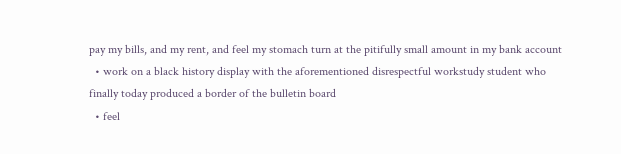pay my bills, and my rent, and feel my stomach turn at the pitifully small amount in my bank account
  • work on a black history display with the aforementioned disrespectful workstudy student who finally today produced a border of the bulletin board
  • feel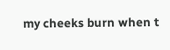my cheeks burn when t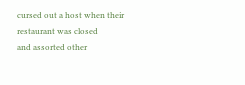cursed out a host when their restaurant was closed
and assorted other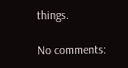things.

No comments: